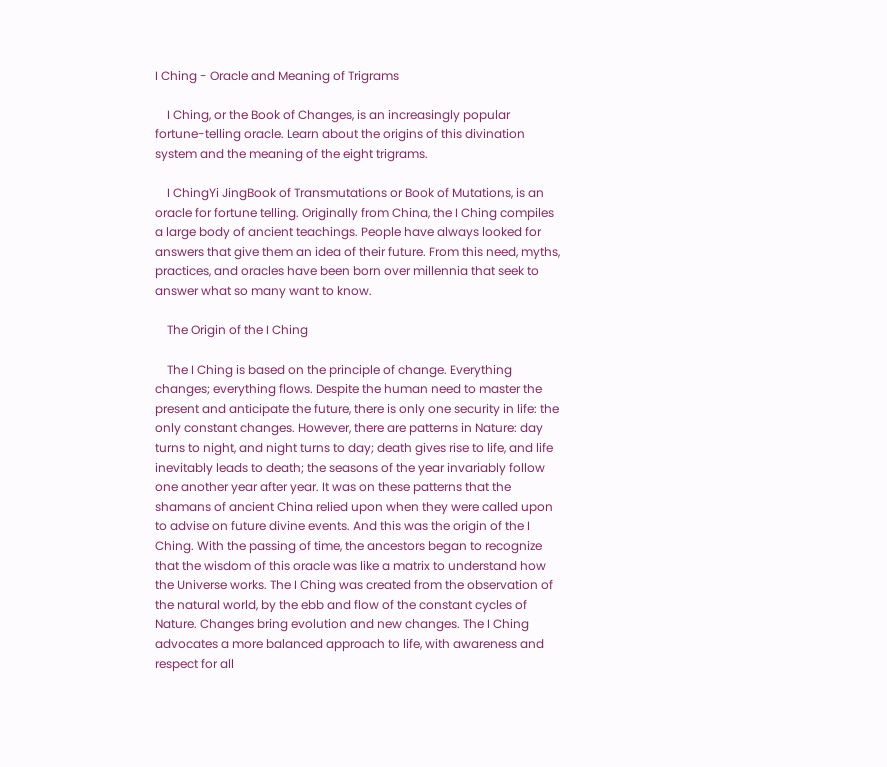I Ching - Oracle and Meaning of Trigrams

    I Ching, or the Book of Changes, is an increasingly popular fortune-telling oracle. Learn about the origins of this divination system and the meaning of the eight trigrams.

    I ChingYi JingBook of Transmutations or Book of Mutations, is an oracle for fortune telling. Originally from China, the I Ching compiles a large body of ancient teachings. People have always looked for answers that give them an idea of their future. From this need, myths, practices, and oracles have been born over millennia that seek to answer what so many want to know.

    The Origin of the I Ching

    The I Ching is based on the principle of change. Everything changes; everything flows. Despite the human need to master the present and anticipate the future, there is only one security in life: the only constant changes. However, there are patterns in Nature: day turns to night, and night turns to day; death gives rise to life, and life inevitably leads to death; the seasons of the year invariably follow one another year after year. It was on these patterns that the shamans of ancient China relied upon when they were called upon to advise on future divine events. And this was the origin of the I Ching. With the passing of time, the ancestors began to recognize that the wisdom of this oracle was like a matrix to understand how the Universe works. The I Ching was created from the observation of the natural world, by the ebb and flow of the constant cycles of Nature. Changes bring evolution and new changes. The I Ching advocates a more balanced approach to life, with awareness and respect for all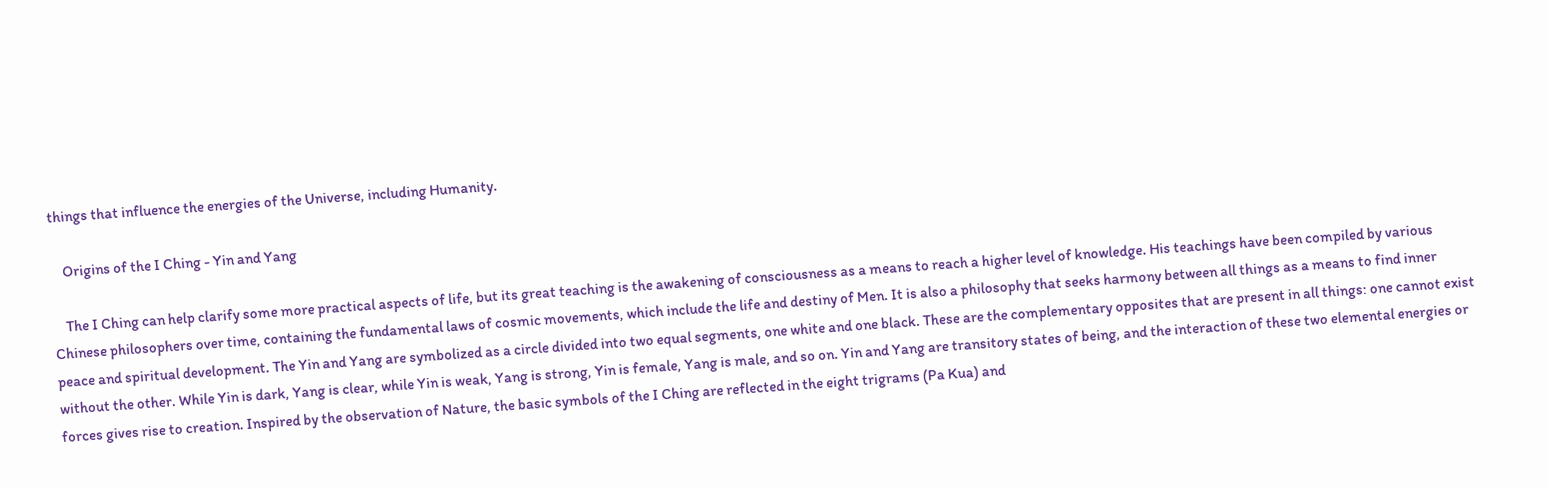things that influence the energies of the Universe, including Humanity.

    Origins of the I Ching - Yin and Yang

    The I Ching can help clarify some more practical aspects of life, but its great teaching is the awakening of consciousness as a means to reach a higher level of knowledge. His teachings have been compiled by various Chinese philosophers over time, containing the fundamental laws of cosmic movements, which include the life and destiny of Men. It is also a philosophy that seeks harmony between all things as a means to find inner peace and spiritual development. The Yin and Yang are symbolized as a circle divided into two equal segments, one white and one black. These are the complementary opposites that are present in all things: one cannot exist without the other. While Yin is dark, Yang is clear, while Yin is weak, Yang is strong, Yin is female, Yang is male, and so on. Yin and Yang are transitory states of being, and the interaction of these two elemental energies or forces gives rise to creation. Inspired by the observation of Nature, the basic symbols of the I Ching are reflected in the eight trigrams (Pa Kua) and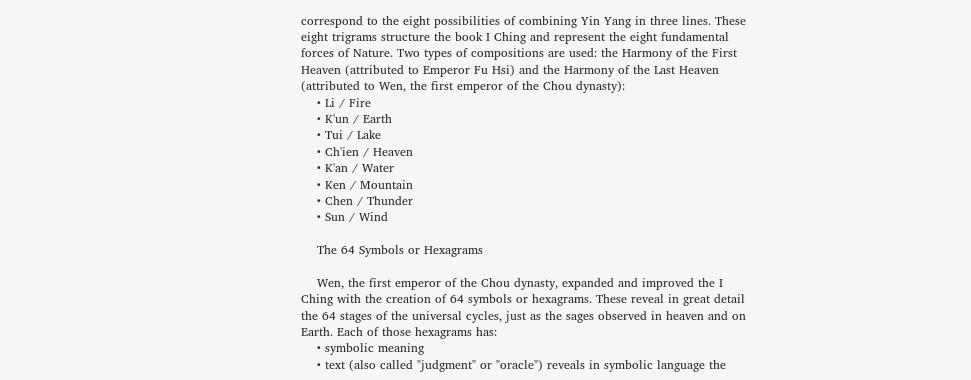correspond to the eight possibilities of combining Yin Yang in three lines. These eight trigrams structure the book I Ching and represent the eight fundamental forces of Nature. Two types of compositions are used: the Harmony of the First Heaven (attributed to Emperor Fu Hsi) and the Harmony of the Last Heaven (attributed to Wen, the first emperor of the Chou dynasty):
    • Li / Fire
    • K'un / Earth
    • Tui / Lake
    • Ch'ien / Heaven
    • K'an / Water
    • Ken / Mountain
    • Chen / Thunder
    • Sun / Wind

    The 64 Symbols or Hexagrams

    Wen, the first emperor of the Chou dynasty, expanded and improved the I Ching with the creation of 64 symbols or hexagrams. These reveal in great detail the 64 stages of the universal cycles, just as the sages observed in heaven and on Earth. Each of those hexagrams has:
    • symbolic meaning
    • text (also called "judgment" or "oracle") reveals in symbolic language the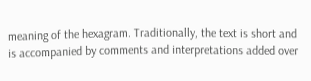meaning of the hexagram. Traditionally, the text is short and is accompanied by comments and interpretations added over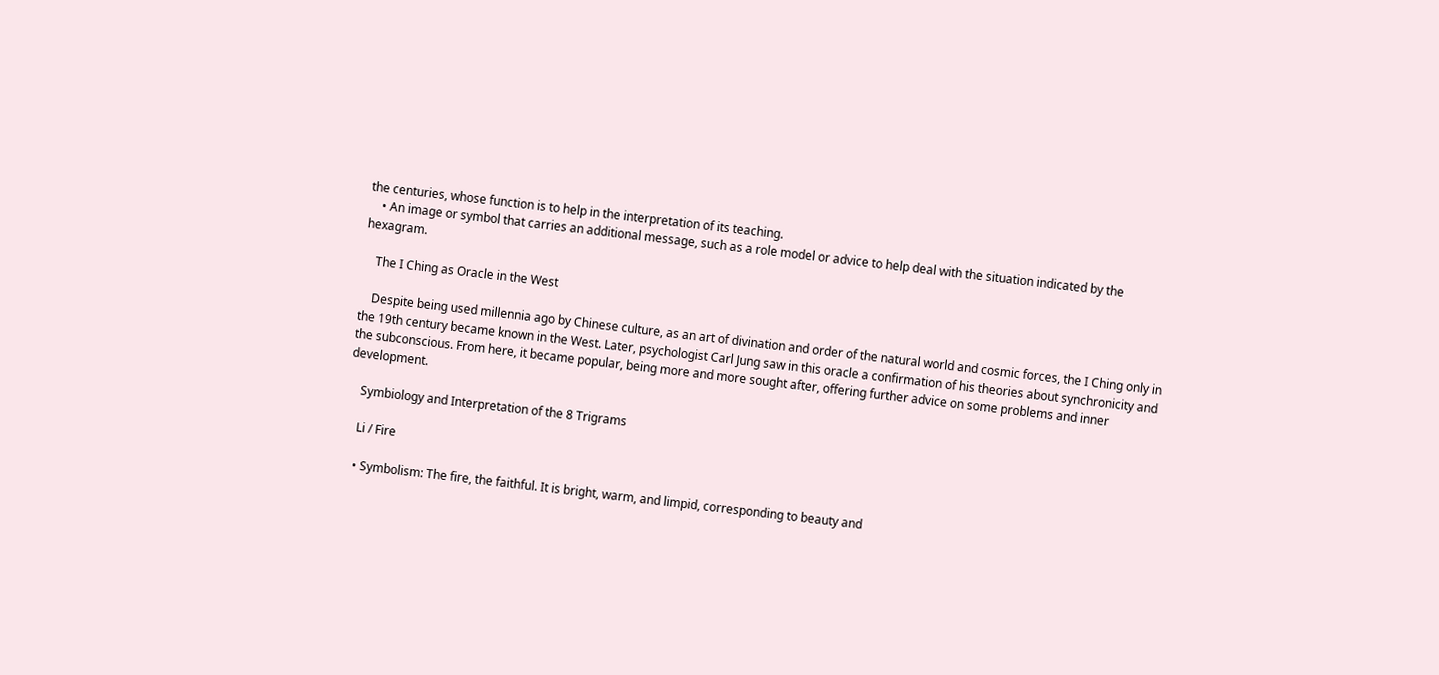the centuries, whose function is to help in the interpretation of its teaching.
    • An image or symbol that carries an additional message, such as a role model or advice to help deal with the situation indicated by the hexagram.

    The I Ching as Oracle in the West

    Despite being used millennia ago by Chinese culture, as an art of divination and order of the natural world and cosmic forces, the I Ching only in the 19th century became known in the West. Later, psychologist Carl Jung saw in this oracle a confirmation of his theories about synchronicity and the subconscious. From here, it became popular, being more and more sought after, offering further advice on some problems and inner development.

    Symbiology and Interpretation of the 8 Trigrams

    Li / Fire

    • Symbolism: The fire, the faithful. It is bright, warm, and limpid, corresponding to beauty and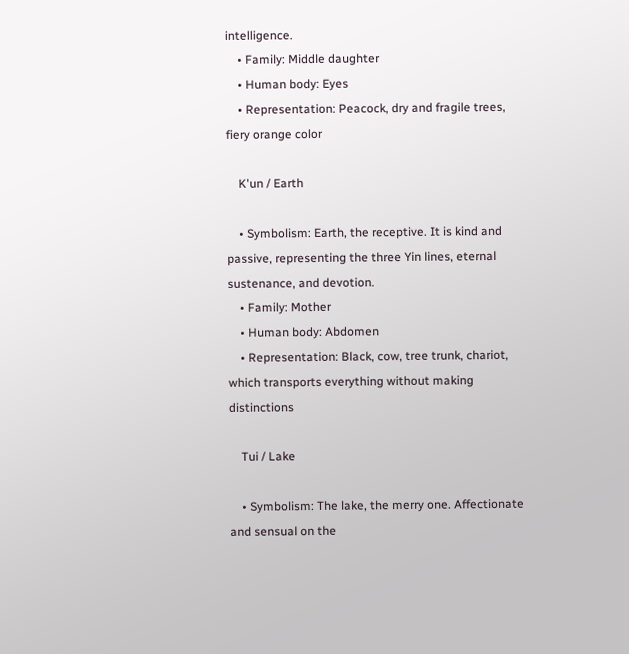intelligence.
    • Family: Middle daughter
    • Human body: Eyes
    • Representation: Peacock, dry and fragile trees, fiery orange color

    K'un / Earth

    • Symbolism: Earth, the receptive. It is kind and passive, representing the three Yin lines, eternal sustenance, and devotion.
    • Family: Mother
    • Human body: Abdomen
    • Representation: Black, cow, tree trunk, chariot, which transports everything without making distinctions

    Tui / Lake

    • Symbolism: The lake, the merry one. Affectionate and sensual on the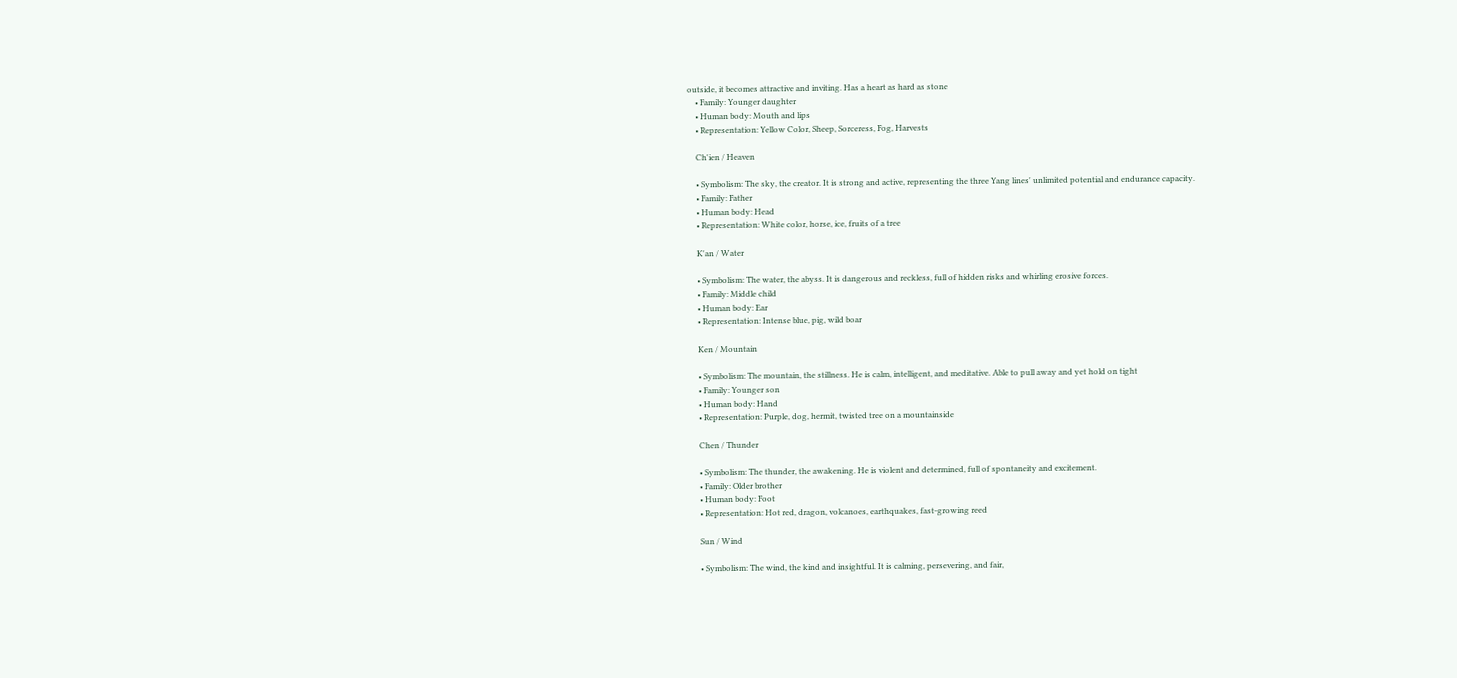outside, it becomes attractive and inviting. Has a heart as hard as stone
    • Family: Younger daughter
    • Human body: Mouth and lips
    • Representation: Yellow Color, Sheep, Sorceress, Fog, Harvests

    Ch'ien / Heaven

    • Symbolism: The sky, the creator. It is strong and active, representing the three Yang lines' unlimited potential and endurance capacity.
    • Family: Father
    • Human body: Head
    • Representation: White color, horse, ice, fruits of a tree

    K'an / Water

    • Symbolism: The water, the abyss. It is dangerous and reckless, full of hidden risks and whirling erosive forces.
    • Family: Middle child
    • Human body: Ear
    • Representation: Intense blue, pig, wild boar

    Ken / Mountain

    • Symbolism: The mountain, the stillness. He is calm, intelligent, and meditative. Able to pull away and yet hold on tight
    • Family: Younger son
    • Human body: Hand
    • Representation: Purple, dog, hermit, twisted tree on a mountainside

    Chen / Thunder

    • Symbolism: The thunder, the awakening. He is violent and determined, full of spontaneity and excitement.
    • Family: Older brother
    • Human body: Foot
    • Representation: Hot red, dragon, volcanoes, earthquakes, fast-growing reed

    Sun / Wind

    • Symbolism: The wind, the kind and insightful. It is calming, persevering, and fair,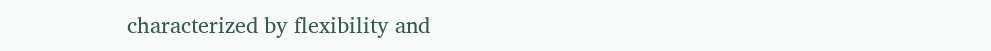characterized by flexibility and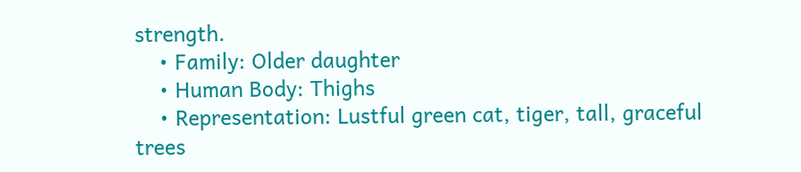strength.
    • Family: Older daughter
    • Human Body: Thighs
    • Representation: Lustful green cat, tiger, tall, graceful trees